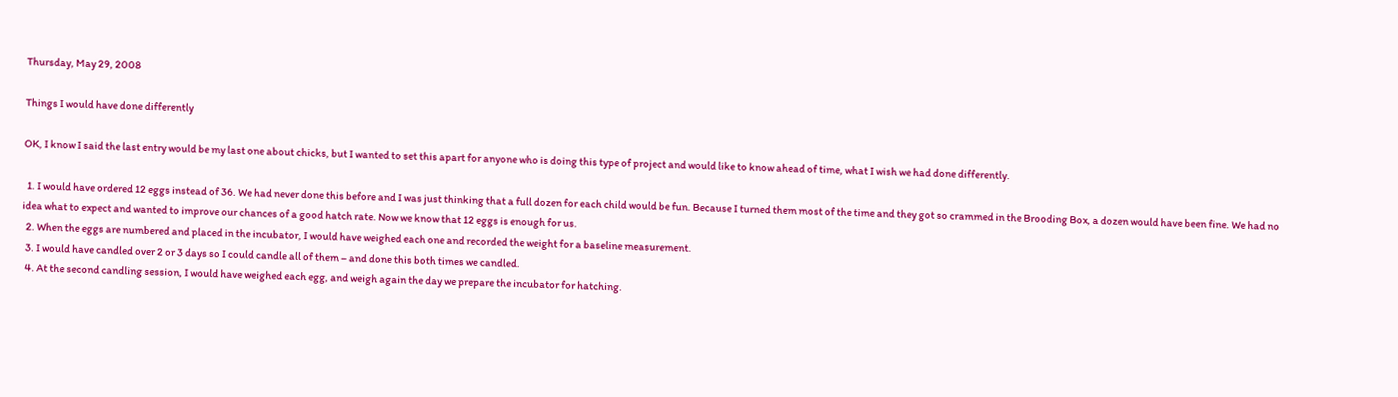Thursday, May 29, 2008

Things I would have done differently

OK, I know I said the last entry would be my last one about chicks, but I wanted to set this apart for anyone who is doing this type of project and would like to know ahead of time, what I wish we had done differently.

  1. I would have ordered 12 eggs instead of 36. We had never done this before and I was just thinking that a full dozen for each child would be fun. Because I turned them most of the time and they got so crammed in the Brooding Box, a dozen would have been fine. We had no idea what to expect and wanted to improve our chances of a good hatch rate. Now we know that 12 eggs is enough for us.
  2. When the eggs are numbered and placed in the incubator, I would have weighed each one and recorded the weight for a baseline measurement.
  3. I would have candled over 2 or 3 days so I could candle all of them – and done this both times we candled.
  4. At the second candling session, I would have weighed each egg, and weigh again the day we prepare the incubator for hatching.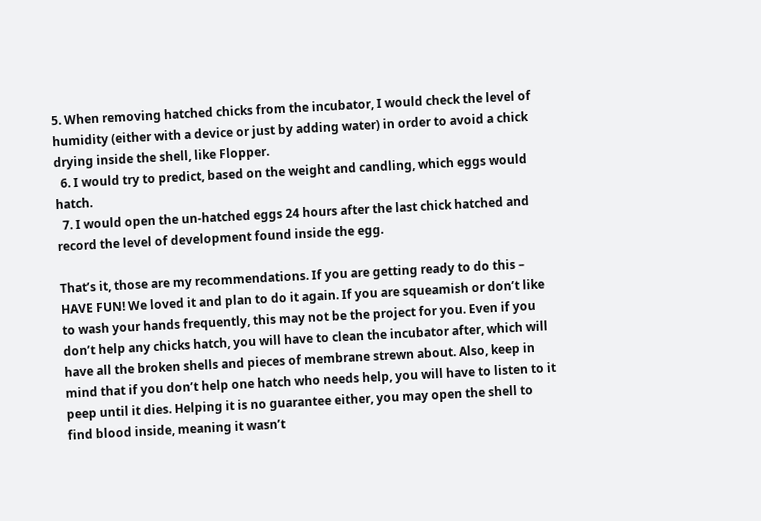5. When removing hatched chicks from the incubator, I would check the level of humidity (either with a device or just by adding water) in order to avoid a chick drying inside the shell, like Flopper.
  6. I would try to predict, based on the weight and candling, which eggs would hatch.
  7. I would open the un-hatched eggs 24 hours after the last chick hatched and record the level of development found inside the egg.

That’s it, those are my recommendations. If you are getting ready to do this – HAVE FUN! We loved it and plan to do it again. If you are squeamish or don’t like to wash your hands frequently, this may not be the project for you. Even if you don’t help any chicks hatch, you will have to clean the incubator after, which will have all the broken shells and pieces of membrane strewn about. Also, keep in mind that if you don’t help one hatch who needs help, you will have to listen to it peep until it dies. Helping it is no guarantee either, you may open the shell to find blood inside, meaning it wasn’t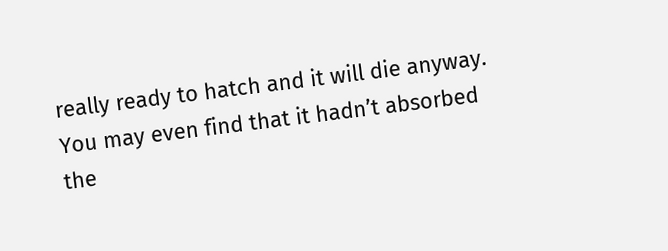really ready to hatch and it will die anyway. You may even find that it hadn’t absorbed the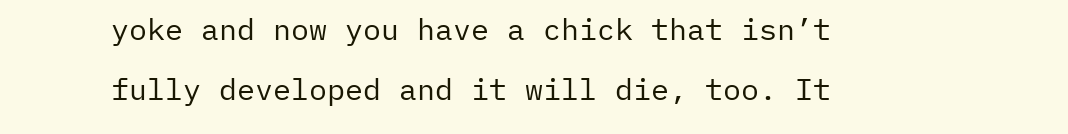yoke and now you have a chick that isn’t fully developed and it will die, too. It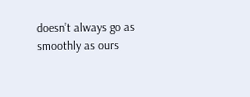doesn’t always go as smoothly as ours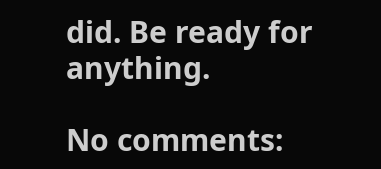did. Be ready for anything.

No comments: